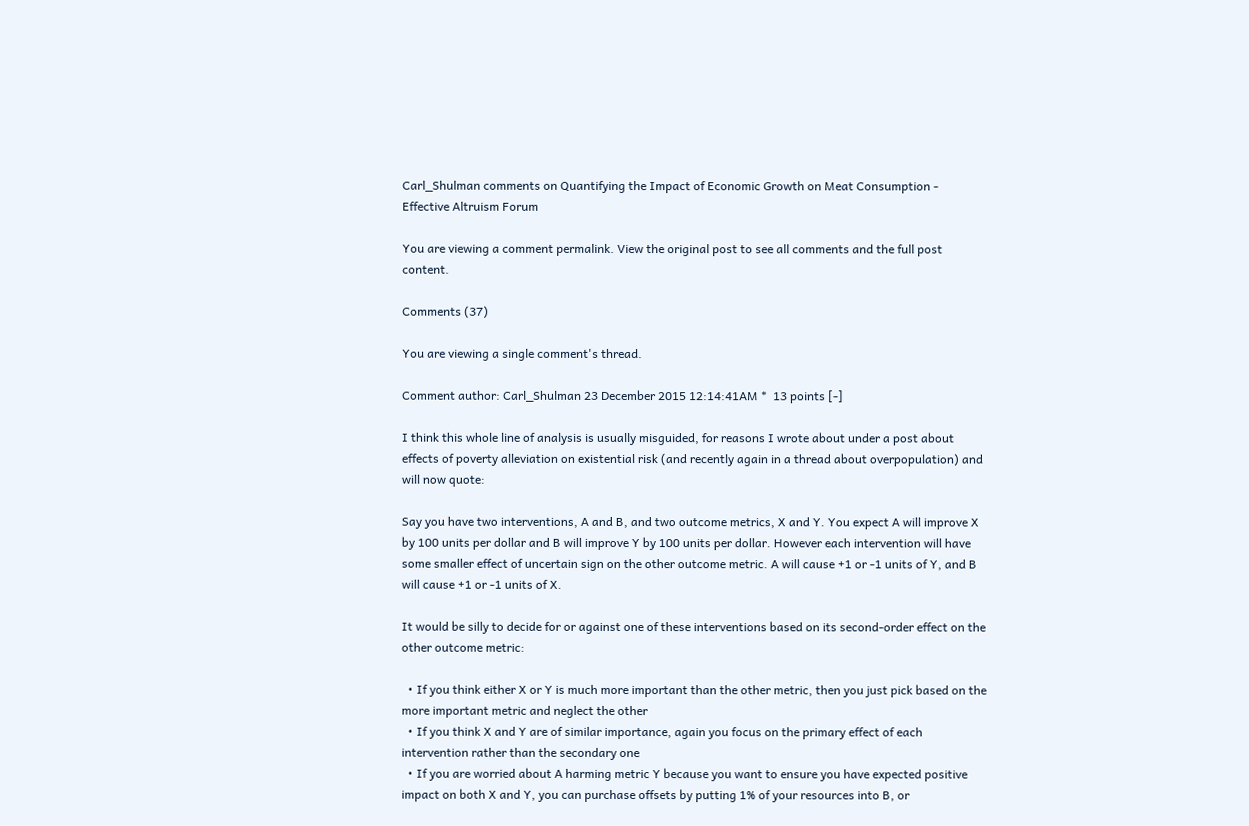Carl_Shulman comments on Quantifying the Impact of Economic Growth on Meat Consumption - Effective Altruism Forum

You are viewing a comment permalink. View the original post to see all comments and the full post content.

Comments (37)

You are viewing a single comment's thread.

Comment author: Carl_Shulman 23 December 2015 12:14:41AM *  13 points [-]

I think this whole line of analysis is usually misguided, for reasons I wrote about under a post about effects of poverty alleviation on existential risk (and recently again in a thread about overpopulation) and will now quote:

Say you have two interventions, A and B, and two outcome metrics, X and Y. You expect A will improve X by 100 units per dollar and B will improve Y by 100 units per dollar. However each intervention will have some smaller effect of uncertain sign on the other outcome metric. A will cause +1 or -1 units of Y, and B will cause +1 or -1 units of X.

It would be silly to decide for or against one of these interventions based on its second-order effect on the other outcome metric:

  • If you think either X or Y is much more important than the other metric, then you just pick based on the more important metric and neglect the other
  • If you think X and Y are of similar importance, again you focus on the primary effect of each intervention rather than the secondary one
  • If you are worried about A harming metric Y because you want to ensure you have expected positive impact on both X and Y, you can purchase offsets by putting 1% of your resources into B, or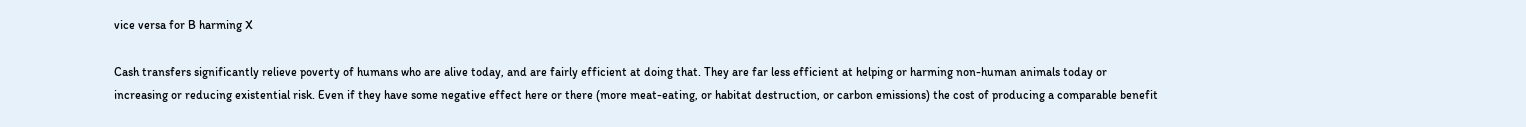vice versa for B harming X

Cash transfers significantly relieve poverty of humans who are alive today, and are fairly efficient at doing that. They are far less efficient at helping or harming non-human animals today or increasing or reducing existential risk. Even if they have some negative effect here or there (more meat-eating, or habitat destruction, or carbon emissions) the cost of producing a comparable benefit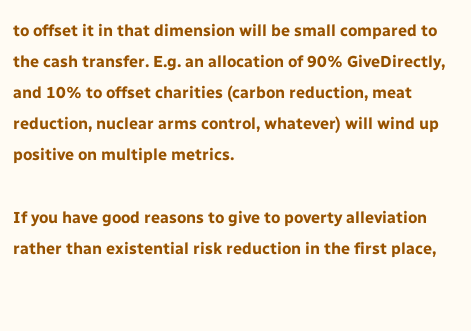to offset it in that dimension will be small compared to the cash transfer. E.g. an allocation of 90% GiveDirectly, and 10% to offset charities (carbon reduction, meat reduction, nuclear arms control, whatever) will wind up positive on multiple metrics.

If you have good reasons to give to poverty alleviation rather than existential risk reduction in the first place,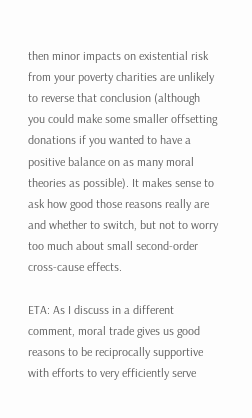then minor impacts on existential risk from your poverty charities are unlikely to reverse that conclusion (although you could make some smaller offsetting donations if you wanted to have a positive balance on as many moral theories as possible). It makes sense to ask how good those reasons really are and whether to switch, but not to worry too much about small second-order cross-cause effects.

ETA: As I discuss in a different comment, moral trade gives us good reasons to be reciprocally supportive with efforts to very efficiently serve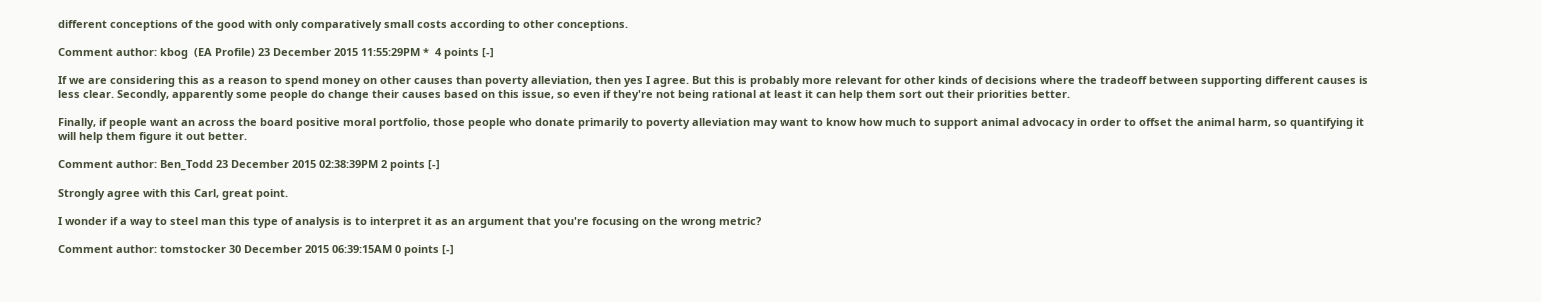different conceptions of the good with only comparatively small costs according to other conceptions.

Comment author: kbog  (EA Profile) 23 December 2015 11:55:29PM *  4 points [-]

If we are considering this as a reason to spend money on other causes than poverty alleviation, then yes I agree. But this is probably more relevant for other kinds of decisions where the tradeoff between supporting different causes is less clear. Secondly, apparently some people do change their causes based on this issue, so even if they're not being rational at least it can help them sort out their priorities better.

Finally, if people want an across the board positive moral portfolio, those people who donate primarily to poverty alleviation may want to know how much to support animal advocacy in order to offset the animal harm, so quantifying it will help them figure it out better.

Comment author: Ben_Todd 23 December 2015 02:38:39PM 2 points [-]

Strongly agree with this Carl, great point.

I wonder if a way to steel man this type of analysis is to interpret it as an argument that you're focusing on the wrong metric?

Comment author: tomstocker 30 December 2015 06:39:15AM 0 points [-]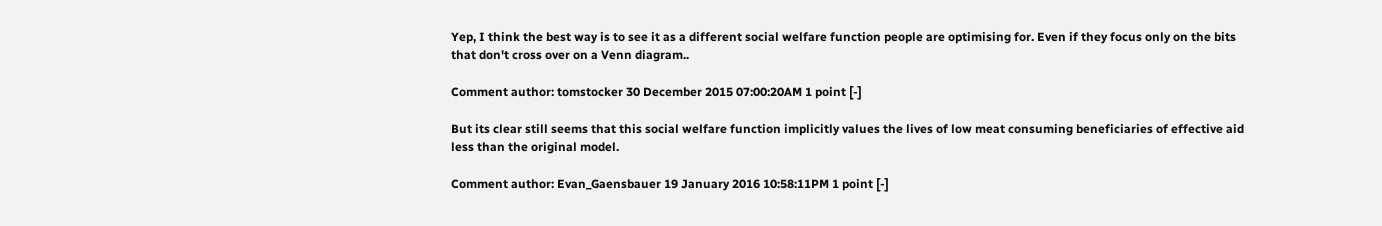Yep, I think the best way is to see it as a different social welfare function people are optimising for. Even if they focus only on the bits that don't cross over on a Venn diagram..

Comment author: tomstocker 30 December 2015 07:00:20AM 1 point [-]

But its clear still seems that this social welfare function implicitly values the lives of low meat consuming beneficiaries of effective aid less than the original model.

Comment author: Evan_Gaensbauer 19 January 2016 10:58:11PM 1 point [-]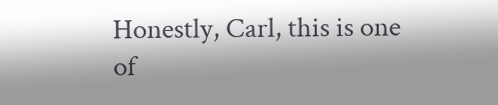Honestly, Carl, this is one of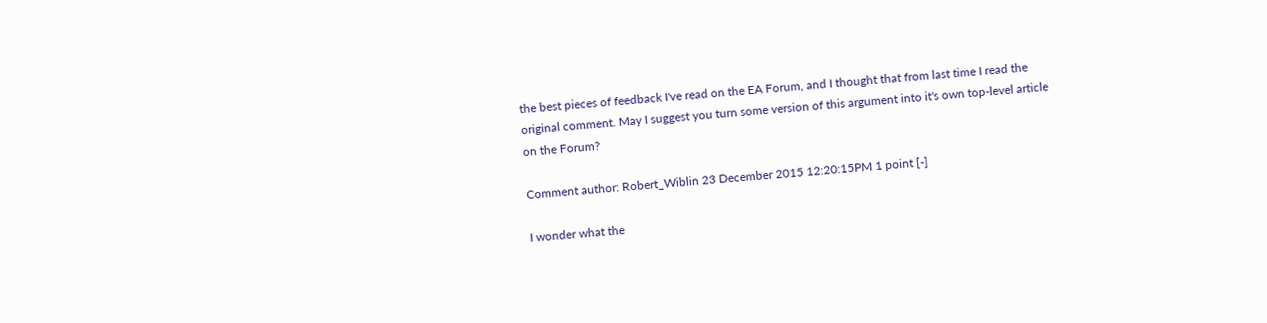the best pieces of feedback I've read on the EA Forum, and I thought that from last time I read the original comment. May I suggest you turn some version of this argument into it's own top-level article on the Forum?

Comment author: Robert_Wiblin 23 December 2015 12:20:15PM 1 point [-]

I wonder what the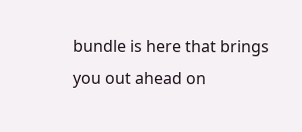bundle is here that brings you out ahead on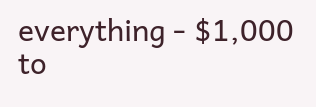everything - $1,000 to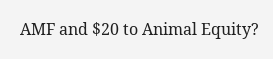AMF and $20 to Animal Equity?